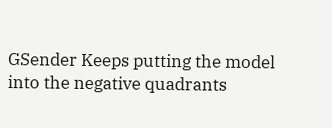GSender Keeps putting the model into the negative quadrants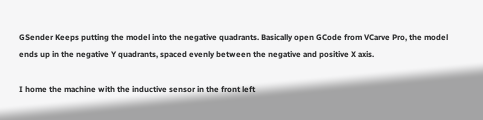GSender Keeps putting the model into the negative quadrants. Basically open GCode from VCarve Pro, the model ends up in the negative Y quadrants, spaced evenly between the negative and positive X axis.

I home the machine with the inductive sensor in the front left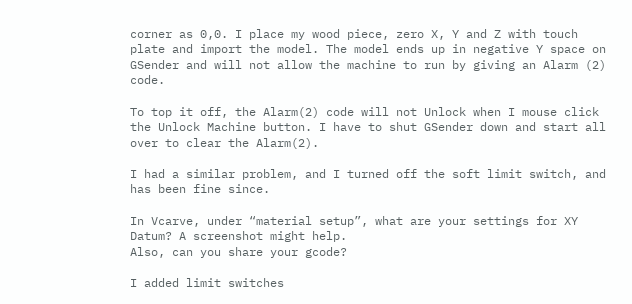corner as 0,0. I place my wood piece, zero X, Y and Z with touch plate and import the model. The model ends up in negative Y space on GSender and will not allow the machine to run by giving an Alarm (2) code.

To top it off, the Alarm(2) code will not Unlock when I mouse click the Unlock Machine button. I have to shut GSender down and start all over to clear the Alarm(2).

I had a similar problem, and I turned off the soft limit switch, and has been fine since.

In Vcarve, under “material setup”, what are your settings for XY Datum? A screenshot might help.
Also, can you share your gcode?

I added limit switches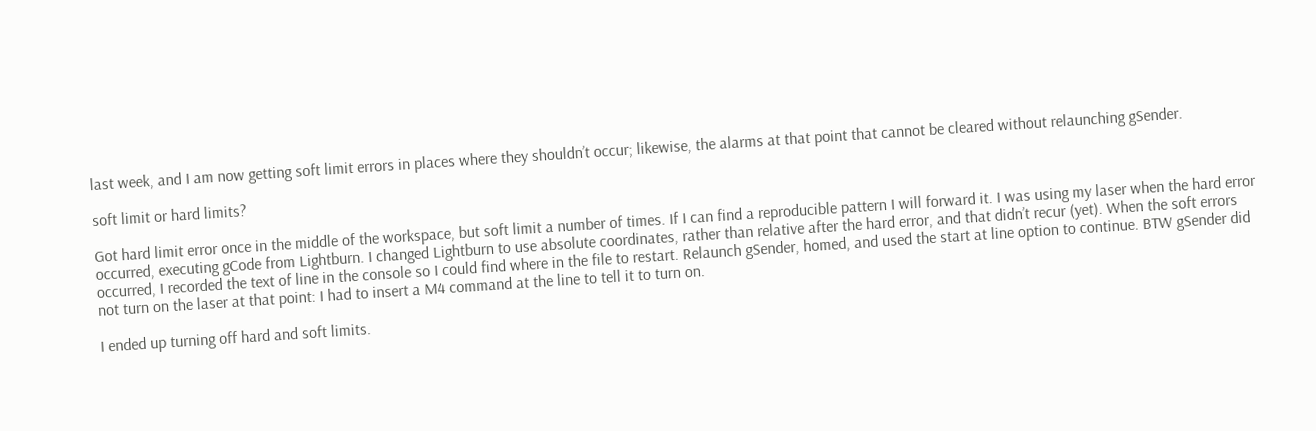last week, and I am now getting soft limit errors in places where they shouldn’t occur; likewise, the alarms at that point that cannot be cleared without relaunching gSender.

soft limit or hard limits?

Got hard limit error once in the middle of the workspace, but soft limit a number of times. If I can find a reproducible pattern I will forward it. I was using my laser when the hard error occurred, executing gCode from Lightburn. I changed Lightburn to use absolute coordinates, rather than relative after the hard error, and that didn’t recur (yet). When the soft errors occurred, I recorded the text of line in the console so I could find where in the file to restart. Relaunch gSender, homed, and used the start at line option to continue. BTW gSender did not turn on the laser at that point: I had to insert a M4 command at the line to tell it to turn on.

I ended up turning off hard and soft limits.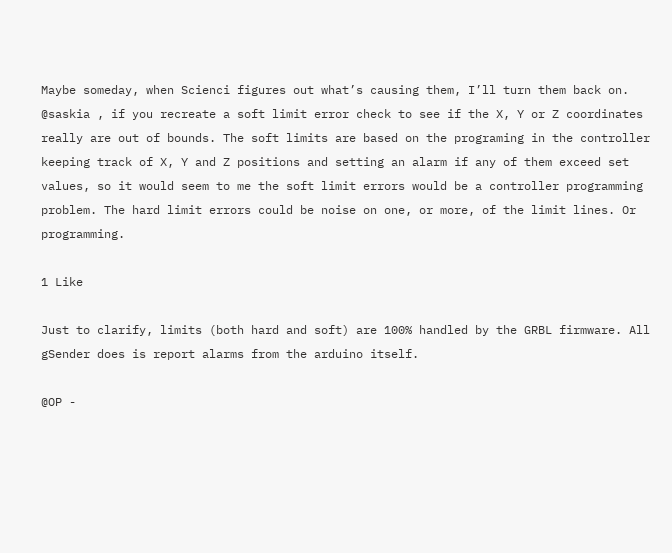Maybe someday, when Scienci figures out what’s causing them, I’ll turn them back on. @saskia , if you recreate a soft limit error check to see if the X, Y or Z coordinates really are out of bounds. The soft limits are based on the programing in the controller keeping track of X, Y and Z positions and setting an alarm if any of them exceed set values, so it would seem to me the soft limit errors would be a controller programming problem. The hard limit errors could be noise on one, or more, of the limit lines. Or programming.

1 Like

Just to clarify, limits (both hard and soft) are 100% handled by the GRBL firmware. All gSender does is report alarms from the arduino itself.

@OP -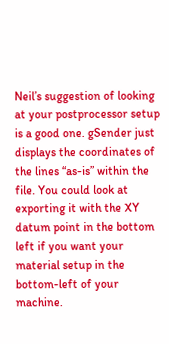Neil’s suggestion of looking at your postprocessor setup is a good one. gSender just displays the coordinates of the lines “as-is” within the file. You could look at exporting it with the XY datum point in the bottom left if you want your material setup in the bottom-left of your machine.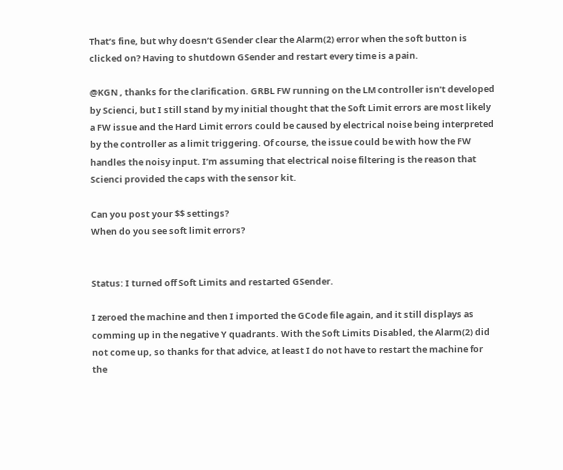That’s fine, but why doesn’t GSender clear the Alarm(2) error when the soft button is clicked on? Having to shutdown GSender and restart every time is a pain.

@KGN , thanks for the clarification. GRBL FW running on the LM controller isn’t developed by Scienci, but I still stand by my initial thought that the Soft Limit errors are most likely a FW issue and the Hard Limit errors could be caused by electrical noise being interpreted by the controller as a limit triggering. Of course, the issue could be with how the FW handles the noisy input. I’m assuming that electrical noise filtering is the reason that Scienci provided the caps with the sensor kit.

Can you post your $$ settings?
When do you see soft limit errors?


Status: I turned off Soft Limits and restarted GSender.

I zeroed the machine and then I imported the GCode file again, and it still displays as comming up in the negative Y quadrants. With the Soft Limits Disabled, the Alarm(2) did not come up, so thanks for that advice, at least I do not have to restart the machine for the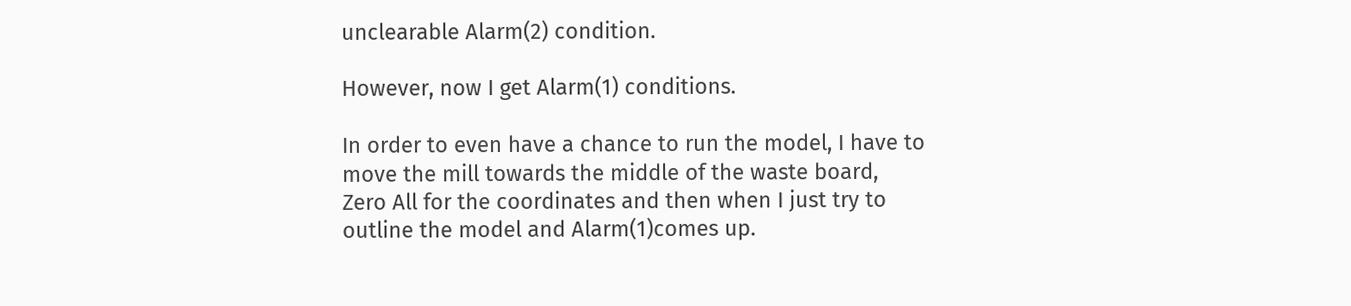unclearable Alarm(2) condition.

However, now I get Alarm(1) conditions.

In order to even have a chance to run the model, I have to move the mill towards the middle of the waste board, Zero All for the coordinates and then when I just try to outline the model and Alarm(1)comes up.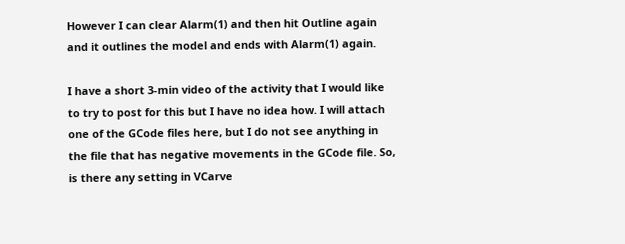However I can clear Alarm(1) and then hit Outline again and it outlines the model and ends with Alarm(1) again.

I have a short 3-min video of the activity that I would like to try to post for this but I have no idea how. I will attach one of the GCode files here, but I do not see anything in the file that has negative movements in the GCode file. So, is there any setting in VCarve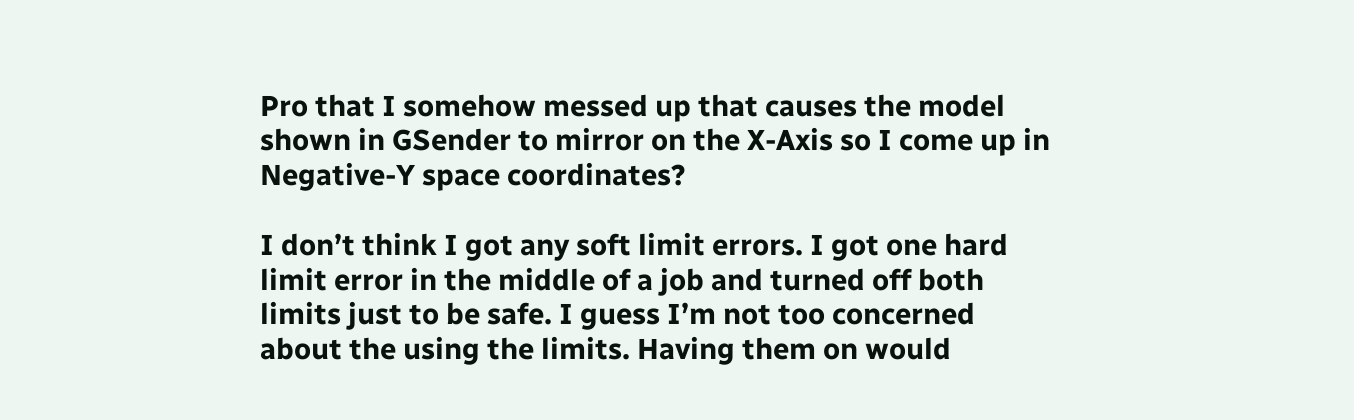Pro that I somehow messed up that causes the model shown in GSender to mirror on the X-Axis so I come up in Negative-Y space coordinates?

I don’t think I got any soft limit errors. I got one hard limit error in the middle of a job and turned off both limits just to be safe. I guess I’m not too concerned about the using the limits. Having them on would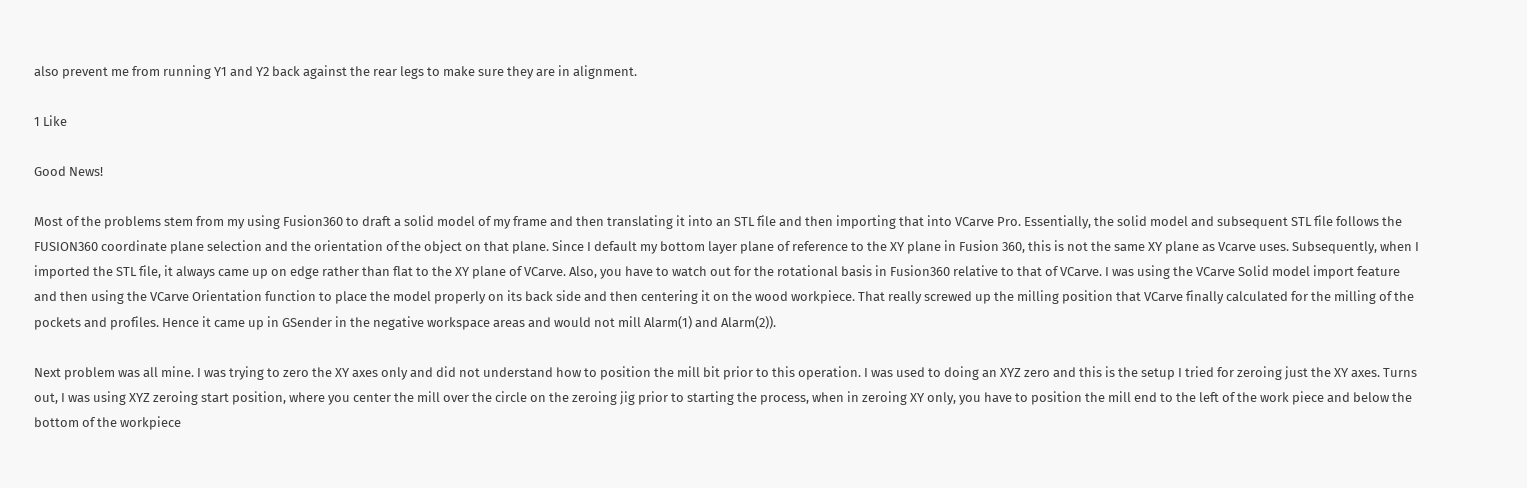also prevent me from running Y1 and Y2 back against the rear legs to make sure they are in alignment.

1 Like

Good News!

Most of the problems stem from my using Fusion360 to draft a solid model of my frame and then translating it into an STL file and then importing that into VCarve Pro. Essentially, the solid model and subsequent STL file follows the FUSION360 coordinate plane selection and the orientation of the object on that plane. Since I default my bottom layer plane of reference to the XY plane in Fusion 360, this is not the same XY plane as Vcarve uses. Subsequently, when I imported the STL file, it always came up on edge rather than flat to the XY plane of VCarve. Also, you have to watch out for the rotational basis in Fusion360 relative to that of VCarve. I was using the VCarve Solid model import feature and then using the VCarve Orientation function to place the model properly on its back side and then centering it on the wood workpiece. That really screwed up the milling position that VCarve finally calculated for the milling of the pockets and profiles. Hence it came up in GSender in the negative workspace areas and would not mill Alarm(1) and Alarm(2)).

Next problem was all mine. I was trying to zero the XY axes only and did not understand how to position the mill bit prior to this operation. I was used to doing an XYZ zero and this is the setup I tried for zeroing just the XY axes. Turns out, I was using XYZ zeroing start position, where you center the mill over the circle on the zeroing jig prior to starting the process, when in zeroing XY only, you have to position the mill end to the left of the work piece and below the bottom of the workpiece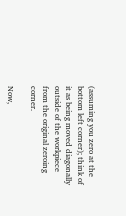(assuming you zero at the bottom left corner); think of it as being moved diagonally outside of the workpiece from the original zeroing corner.

Now,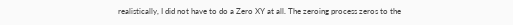realistically, I did not have to do a Zero XY at all. The zeroing process zeros to the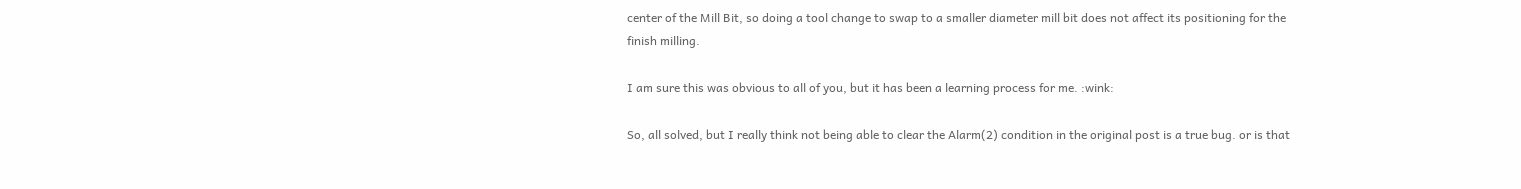center of the Mill Bit, so doing a tool change to swap to a smaller diameter mill bit does not affect its positioning for the finish milling.

I am sure this was obvious to all of you, but it has been a learning process for me. :wink:

So, all solved, but I really think not being able to clear the Alarm(2) condition in the original post is a true bug. or is that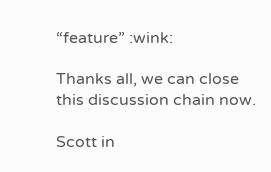“feature” :wink:

Thanks all, we can close this discussion chain now.

Scott in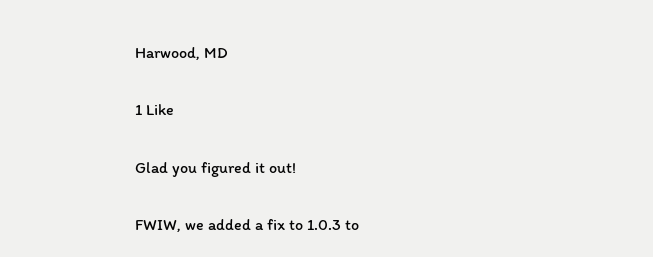Harwood, MD

1 Like

Glad you figured it out!

FWIW, we added a fix to 1.0.3 to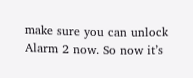make sure you can unlock Alarm 2 now. So now it’s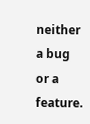neither a bug or a feature.